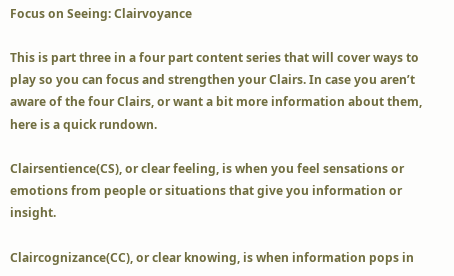Focus on Seeing: Clairvoyance

This is part three in a four part content series that will cover ways to play so you can focus and strengthen your Clairs. In case you aren’t aware of the four Clairs, or want a bit more information about them, here is a quick rundown.

Clairsentience(CS), or clear feeling, is when you feel sensations or emotions from people or situations that give you information or insight.

Claircognizance(CC), or clear knowing, is when information pops in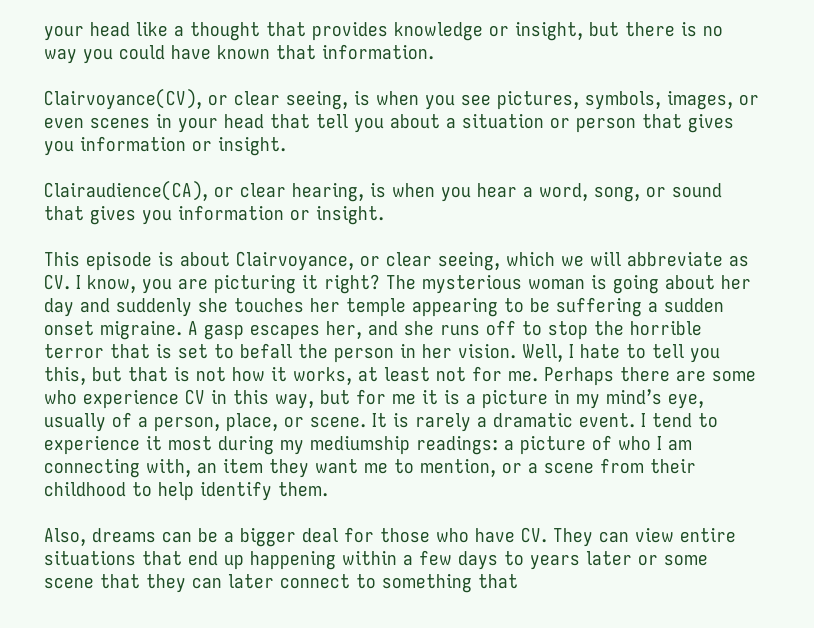your head like a thought that provides knowledge or insight, but there is no way you could have known that information.

Clairvoyance(CV), or clear seeing, is when you see pictures, symbols, images, or even scenes in your head that tell you about a situation or person that gives you information or insight.

Clairaudience(CA), or clear hearing, is when you hear a word, song, or sound that gives you information or insight.

This episode is about Clairvoyance, or clear seeing, which we will abbreviate as CV. I know, you are picturing it right? The mysterious woman is going about her day and suddenly she touches her temple appearing to be suffering a sudden onset migraine. A gasp escapes her, and she runs off to stop the horrible terror that is set to befall the person in her vision. Well, I hate to tell you this, but that is not how it works, at least not for me. Perhaps there are some who experience CV in this way, but for me it is a picture in my mind’s eye, usually of a person, place, or scene. It is rarely a dramatic event. I tend to experience it most during my mediumship readings: a picture of who I am connecting with, an item they want me to mention, or a scene from their childhood to help identify them.

Also, dreams can be a bigger deal for those who have CV. They can view entire situations that end up happening within a few days to years later or some scene that they can later connect to something that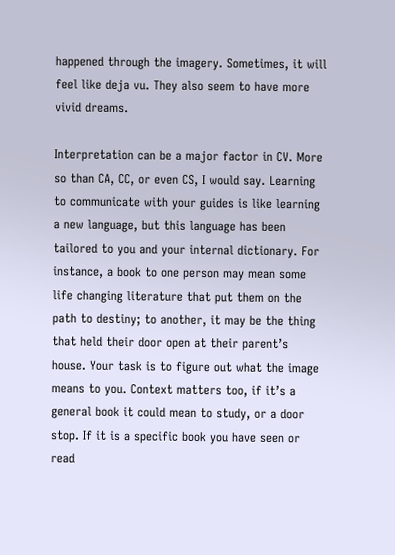happened through the imagery. Sometimes, it will feel like deja vu. They also seem to have more vivid dreams.

Interpretation can be a major factor in CV. More so than CA, CC, or even CS, I would say. Learning to communicate with your guides is like learning a new language, but this language has been tailored to you and your internal dictionary. For instance, a book to one person may mean some life changing literature that put them on the path to destiny; to another, it may be the thing that held their door open at their parent’s house. Your task is to figure out what the image means to you. Context matters too, if it’s a general book it could mean to study, or a door stop. If it is a specific book you have seen or read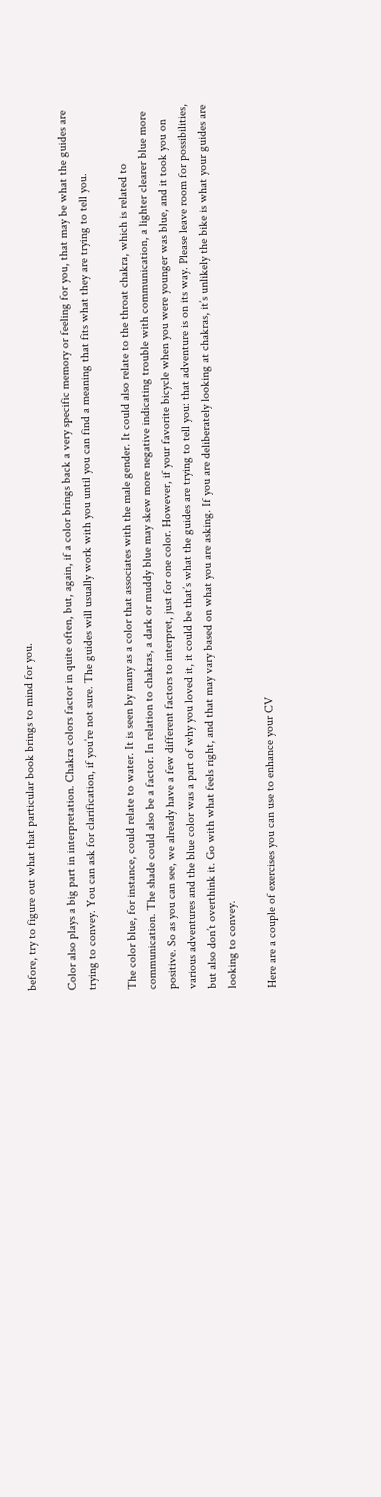before, try to figure out what that particular book brings to mind for you.

Color also plays a big part in interpretation. Chakra colors factor in quite often, but, again, if a color brings back a very specific memory or feeling for you, that may be what the guides are trying to convey. You can ask for clarification, if you’re not sure. The guides will usually work with you until you can find a meaning that fits what they are trying to tell you.

The color blue, for instance, could relate to water. It is seen by many as a color that associates with the male gender. It could also relate to the throat chakra, which is related to communication. The shade could also be a factor. In relation to chakras, a dark or muddy blue may skew more negative indicating trouble with communication, a lighter clearer blue more positive. So as you can see, we already have a few different factors to interpret, just for one color. However, if your favorite bicycle when you were younger was blue, and it took you on various adventures and the blue color was a part of why you loved it, it could be that’s what the guides are trying to tell you: that adventure is on its way. Please leave room for possibilities, but also don’t overthink it. Go with what feels right, and that may vary based on what you are asking. If you are deliberately looking at chakras, it’s unlikely the bike is what your guides are looking to convey.

Here are a couple of exercises you can use to enhance your CV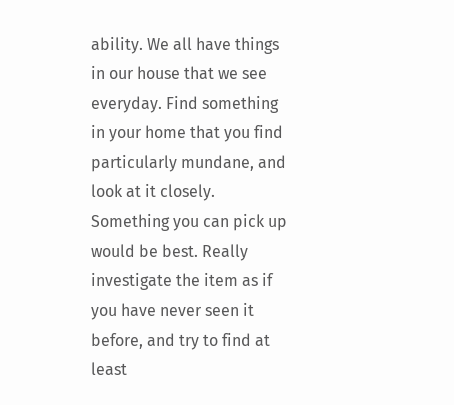ability. We all have things in our house that we see everyday. Find something in your home that you find particularly mundane, and look at it closely. Something you can pick up would be best. Really investigate the item as if you have never seen it before, and try to find at least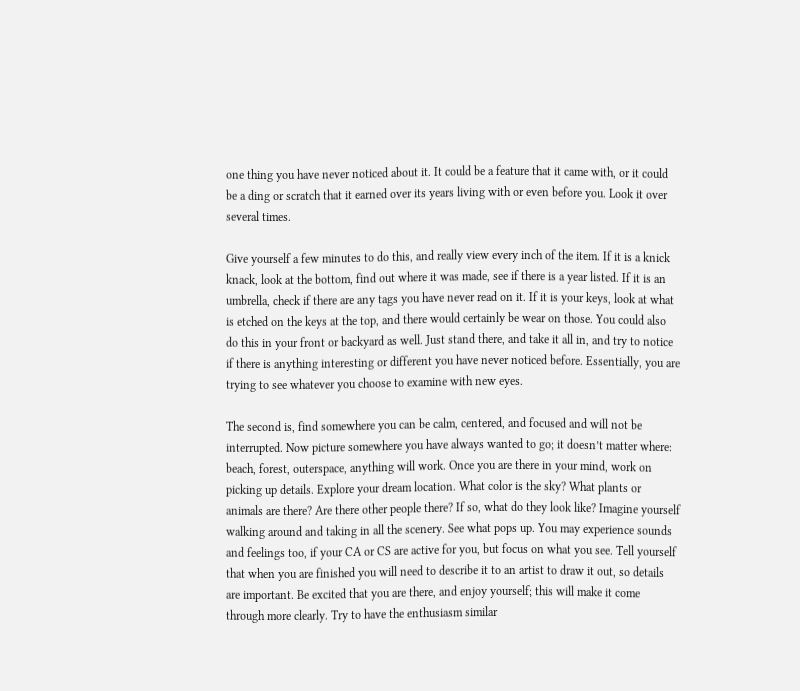one thing you have never noticed about it. It could be a feature that it came with, or it could be a ding or scratch that it earned over its years living with or even before you. Look it over several times.

Give yourself a few minutes to do this, and really view every inch of the item. If it is a knick knack, look at the bottom, find out where it was made, see if there is a year listed. If it is an umbrella, check if there are any tags you have never read on it. If it is your keys, look at what is etched on the keys at the top, and there would certainly be wear on those. You could also do this in your front or backyard as well. Just stand there, and take it all in, and try to notice if there is anything interesting or different you have never noticed before. Essentially, you are trying to see whatever you choose to examine with new eyes.

The second is, find somewhere you can be calm, centered, and focused and will not be interrupted. Now picture somewhere you have always wanted to go; it doesn’t matter where: beach, forest, outerspace, anything will work. Once you are there in your mind, work on picking up details. Explore your dream location. What color is the sky? What plants or animals are there? Are there other people there? If so, what do they look like? Imagine yourself walking around and taking in all the scenery. See what pops up. You may experience sounds and feelings too, if your CA or CS are active for you, but focus on what you see. Tell yourself that when you are finished you will need to describe it to an artist to draw it out, so details are important. Be excited that you are there, and enjoy yourself; this will make it come through more clearly. Try to have the enthusiasm similar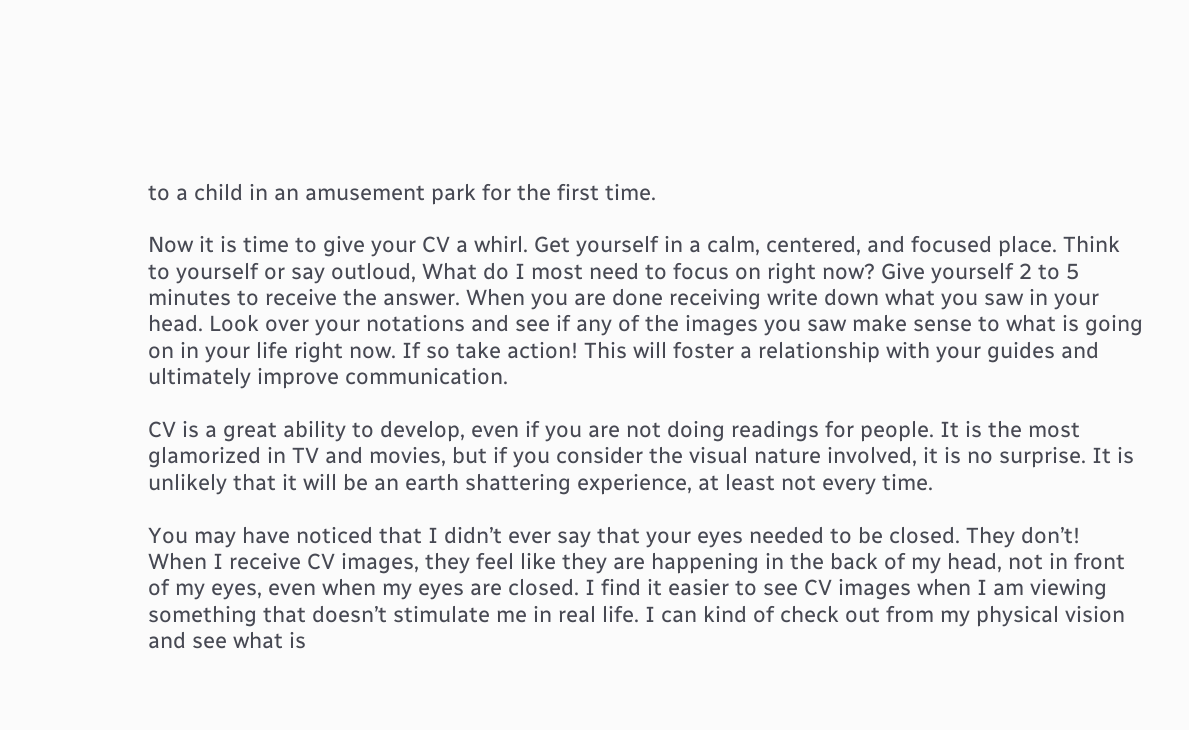to a child in an amusement park for the first time.

Now it is time to give your CV a whirl. Get yourself in a calm, centered, and focused place. Think to yourself or say outloud, What do I most need to focus on right now? Give yourself 2 to 5 minutes to receive the answer. When you are done receiving write down what you saw in your head. Look over your notations and see if any of the images you saw make sense to what is going on in your life right now. If so take action! This will foster a relationship with your guides and ultimately improve communication.

CV is a great ability to develop, even if you are not doing readings for people. It is the most glamorized in TV and movies, but if you consider the visual nature involved, it is no surprise. It is unlikely that it will be an earth shattering experience, at least not every time.

You may have noticed that I didn’t ever say that your eyes needed to be closed. They don’t! When I receive CV images, they feel like they are happening in the back of my head, not in front of my eyes, even when my eyes are closed. I find it easier to see CV images when I am viewing something that doesn’t stimulate me in real life. I can kind of check out from my physical vision and see what is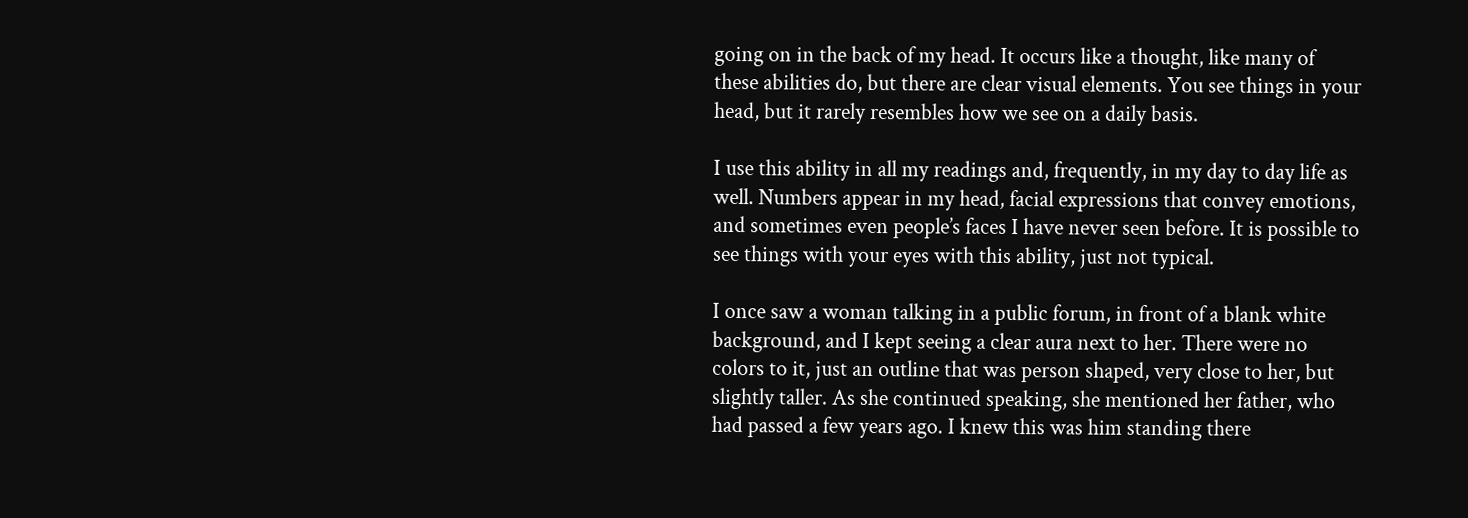going on in the back of my head. It occurs like a thought, like many of these abilities do, but there are clear visual elements. You see things in your head, but it rarely resembles how we see on a daily basis.

I use this ability in all my readings and, frequently, in my day to day life as well. Numbers appear in my head, facial expressions that convey emotions, and sometimes even people’s faces I have never seen before. It is possible to see things with your eyes with this ability, just not typical.

I once saw a woman talking in a public forum, in front of a blank white background, and I kept seeing a clear aura next to her. There were no colors to it, just an outline that was person shaped, very close to her, but slightly taller. As she continued speaking, she mentioned her father, who had passed a few years ago. I knew this was him standing there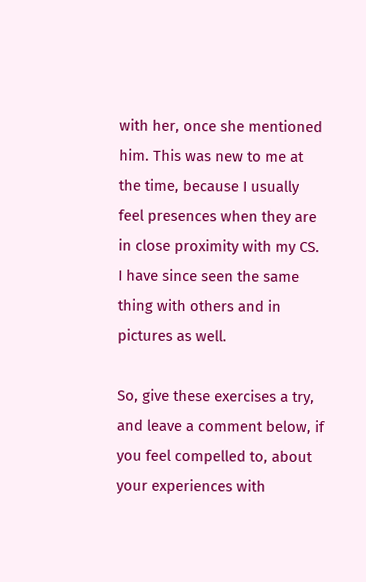with her, once she mentioned him. This was new to me at the time, because I usually feel presences when they are in close proximity with my CS. I have since seen the same thing with others and in pictures as well.

So, give these exercises a try, and leave a comment below, if you feel compelled to, about your experiences with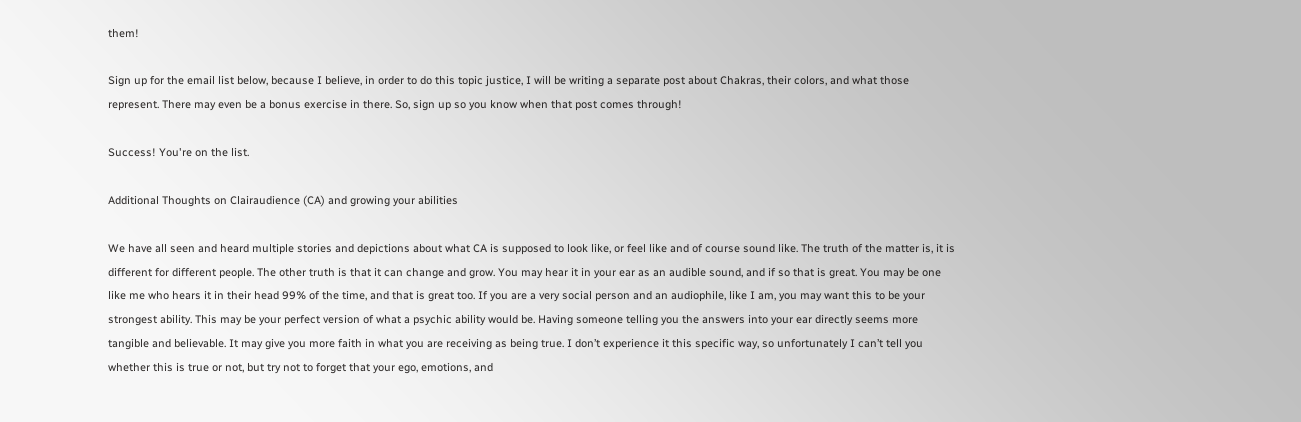them!

Sign up for the email list below, because I believe, in order to do this topic justice, I will be writing a separate post about Chakras, their colors, and what those represent. There may even be a bonus exercise in there. So, sign up so you know when that post comes through!

Success! You're on the list.

Additional Thoughts on Clairaudience (CA) and growing your abilities

We have all seen and heard multiple stories and depictions about what CA is supposed to look like, or feel like and of course sound like. The truth of the matter is, it is different for different people. The other truth is that it can change and grow. You may hear it in your ear as an audible sound, and if so that is great. You may be one like me who hears it in their head 99% of the time, and that is great too. If you are a very social person and an audiophile, like I am, you may want this to be your strongest ability. This may be your perfect version of what a psychic ability would be. Having someone telling you the answers into your ear directly seems more tangible and believable. It may give you more faith in what you are receiving as being true. I don’t experience it this specific way, so unfortunately I can’t tell you whether this is true or not, but try not to forget that your ego, emotions, and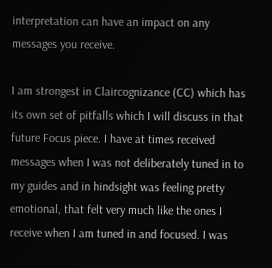interpretation can have an impact on any messages you receive.

I am strongest in Claircognizance (CC) which has its own set of pitfalls which I will discuss in that future Focus piece. I have at times received messages when I was not deliberately tuned in to my guides and in hindsight was feeling pretty emotional, that felt very much like the ones I receive when I am tuned in and focused. I was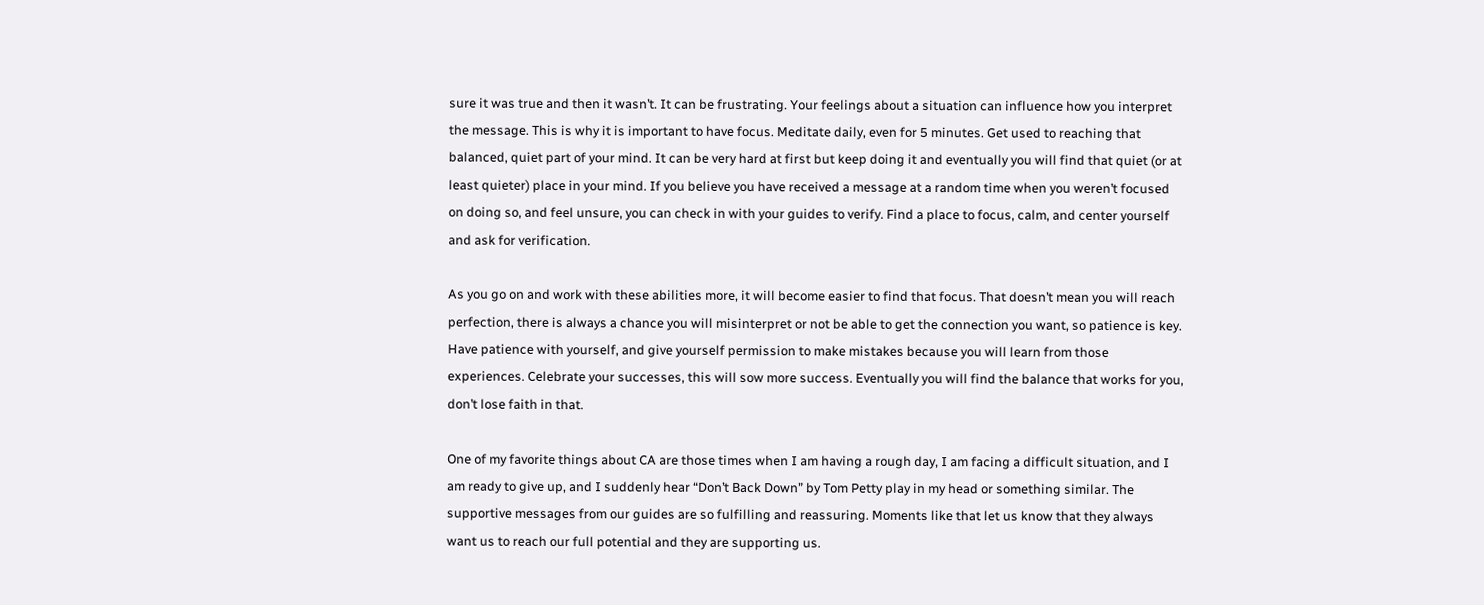sure it was true and then it wasn’t. It can be frustrating. Your feelings about a situation can influence how you interpret the message. This is why it is important to have focus. Meditate daily, even for 5 minutes. Get used to reaching that balanced, quiet part of your mind. It can be very hard at first but keep doing it and eventually you will find that quiet (or at least quieter) place in your mind. If you believe you have received a message at a random time when you weren’t focused on doing so, and feel unsure, you can check in with your guides to verify. Find a place to focus, calm, and center yourself and ask for verification.

As you go on and work with these abilities more, it will become easier to find that focus. That doesn’t mean you will reach perfection, there is always a chance you will misinterpret or not be able to get the connection you want, so patience is key. Have patience with yourself, and give yourself permission to make mistakes because you will learn from those experiences. Celebrate your successes, this will sow more success. Eventually you will find the balance that works for you, don’t lose faith in that.

One of my favorite things about CA are those times when I am having a rough day, I am facing a difficult situation, and I am ready to give up, and I suddenly hear “Don’t Back Down” by Tom Petty play in my head or something similar. The supportive messages from our guides are so fulfilling and reassuring. Moments like that let us know that they always want us to reach our full potential and they are supporting us.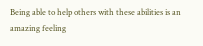Being able to help others with these abilities is an amazing feeling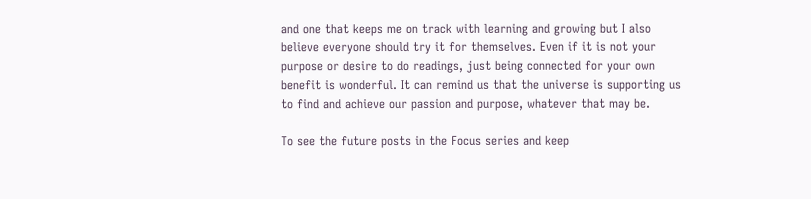and one that keeps me on track with learning and growing but I also believe everyone should try it for themselves. Even if it is not your purpose or desire to do readings, just being connected for your own benefit is wonderful. It can remind us that the universe is supporting us to find and achieve our passion and purpose, whatever that may be.

To see the future posts in the Focus series and keep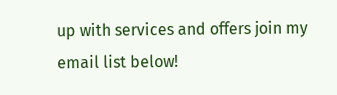up with services and offers join my email list below!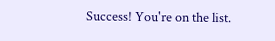Success! You're on the list.